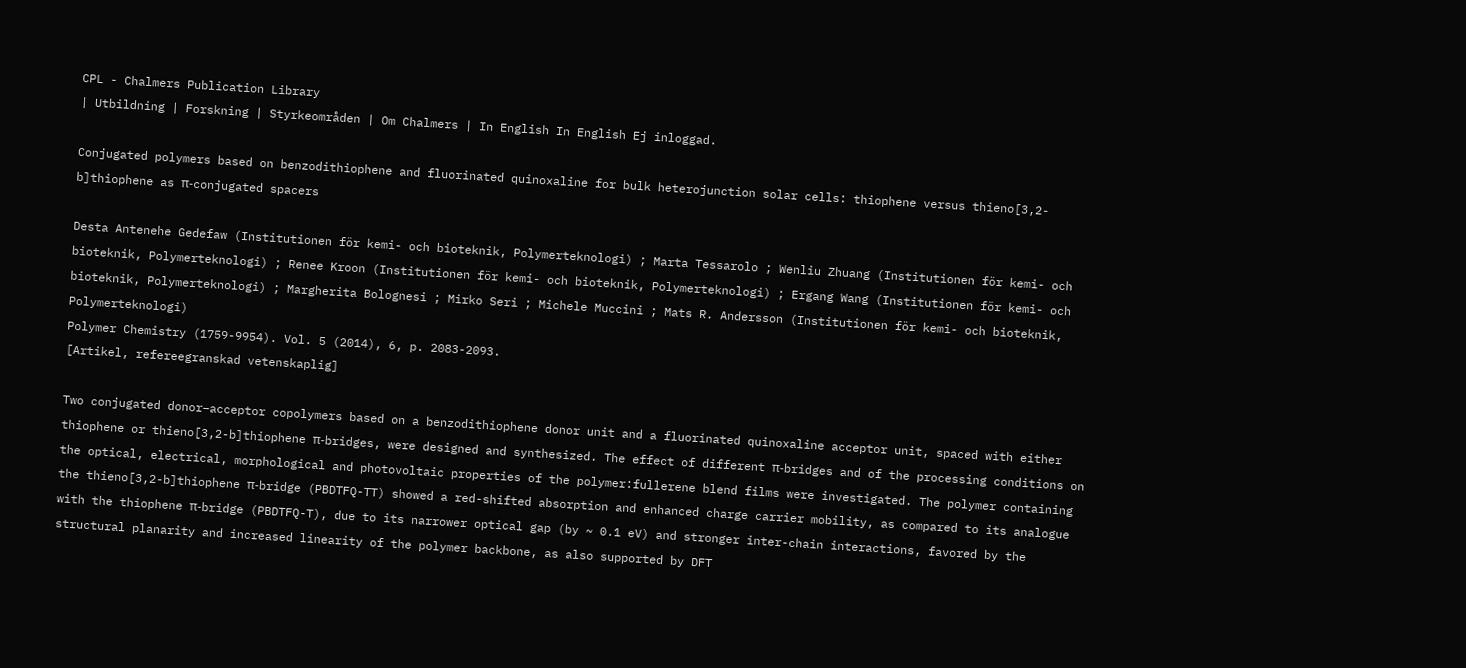CPL - Chalmers Publication Library
| Utbildning | Forskning | Styrkeområden | Om Chalmers | In English In English Ej inloggad.

Conjugated polymers based on benzodithiophene and fluorinated quinoxaline for bulk heterojunction solar cells: thiophene versus thieno[3,2-b]thiophene as π-conjugated spacers

Desta Antenehe Gedefaw (Institutionen för kemi- och bioteknik, Polymerteknologi) ; Marta Tessarolo ; Wenliu Zhuang (Institutionen för kemi- och bioteknik, Polymerteknologi) ; Renee Kroon (Institutionen för kemi- och bioteknik, Polymerteknologi) ; Ergang Wang (Institutionen för kemi- och bioteknik, Polymerteknologi) ; Margherita Bolognesi ; Mirko Seri ; Michele Muccini ; Mats R. Andersson (Institutionen för kemi- och bioteknik, Polymerteknologi)
Polymer Chemistry (1759-9954). Vol. 5 (2014), 6, p. 2083-2093.
[Artikel, refereegranskad vetenskaplig]

Two conjugated donor–acceptor copolymers based on a benzodithiophene donor unit and a fluorinated quinoxaline acceptor unit, spaced with either thiophene or thieno[3,2-b]thiophene π-bridges, were designed and synthesized. The effect of different π-bridges and of the processing conditions on the optical, electrical, morphological and photovoltaic properties of the polymer:fullerene blend films were investigated. The polymer containing the thieno[3,2-b]thiophene π-bridge (PBDTFQ-TT) showed a red-shifted absorption and enhanced charge carrier mobility, as compared to its analogue with the thiophene π-bridge (PBDTFQ-T), due to its narrower optical gap (by ~ 0.1 eV) and stronger inter-chain interactions, favored by the structural planarity and increased linearity of the polymer backbone, as also supported by DFT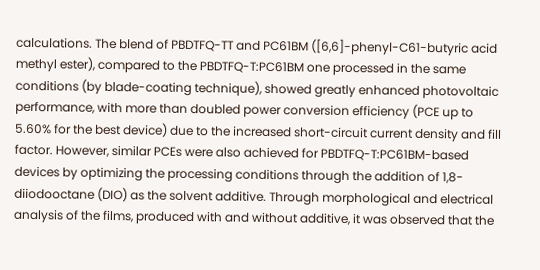calculations. The blend of PBDTFQ-TT and PC61BM ([6,6]-phenyl-C61-butyric acid methyl ester), compared to the PBDTFQ-T:PC61BM one processed in the same conditions (by blade-coating technique), showed greatly enhanced photovoltaic performance, with more than doubled power conversion efficiency (PCE up to 5.60% for the best device) due to the increased short-circuit current density and fill factor. However, similar PCEs were also achieved for PBDTFQ-T:PC61BM-based devices by optimizing the processing conditions through the addition of 1,8-diiodooctane (DIO) as the solvent additive. Through morphological and electrical analysis of the films, produced with and without additive, it was observed that the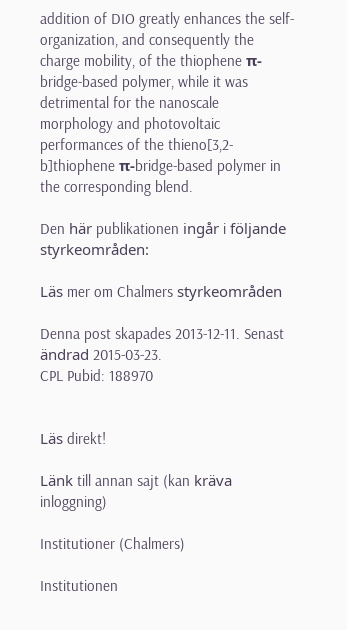addition of DIO greatly enhances the self-organization, and consequently the charge mobility, of the thiophene π-bridge-based polymer, while it was detrimental for the nanoscale morphology and photovoltaic performances of the thieno[3,2-b]thiophene π-bridge-based polymer in the corresponding blend.

Den här publikationen ingår i följande styrkeområden:

Läs mer om Chalmers styrkeområden

Denna post skapades 2013-12-11. Senast ändrad 2015-03-23.
CPL Pubid: 188970


Läs direkt!

Länk till annan sajt (kan kräva inloggning)

Institutioner (Chalmers)

Institutionen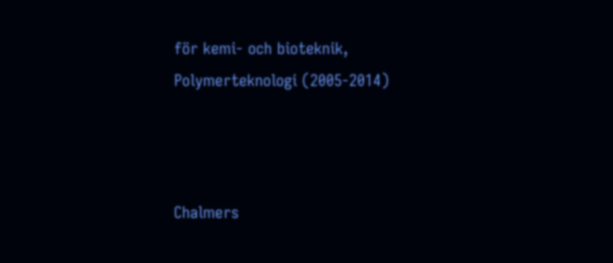för kemi- och bioteknik, Polymerteknologi (2005-2014)



Chalmers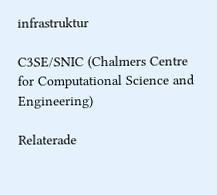infrastruktur

C3SE/SNIC (Chalmers Centre for Computational Science and Engineering)

Relaterade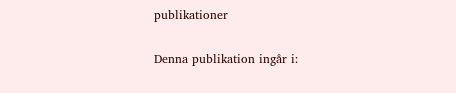publikationer

Denna publikation ingår i: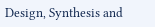Design, Synthesis and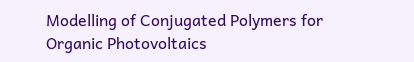Modelling of Conjugated Polymers for Organic Photovoltaics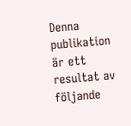Denna publikation är ett resultat av följande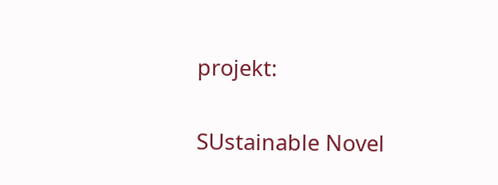projekt:

SUstainable Novel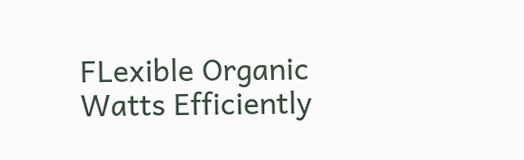FLexible Organic Watts Efficiently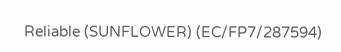Reliable (SUNFLOWER) (EC/FP7/287594)